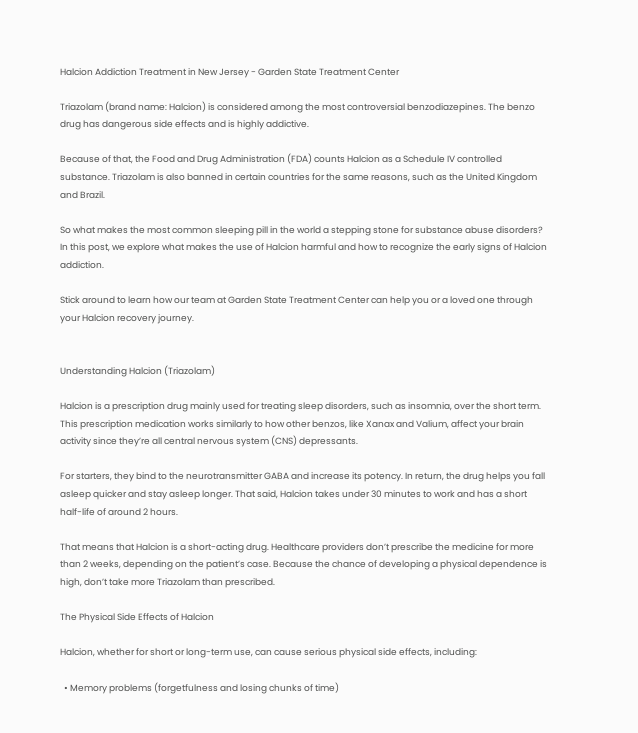Halcion Addiction Treatment in New Jersey - Garden State Treatment Center

Triazolam (brand name: Halcion) is considered among the most controversial benzodiazepines. The benzo drug has dangerous side effects and is highly addictive.

Because of that, the Food and Drug Administration (FDA) counts Halcion as a Schedule IV controlled substance. Triazolam is also banned in certain countries for the same reasons, such as the United Kingdom and Brazil.

So what makes the most common sleeping pill in the world a stepping stone for substance abuse disorders? In this post, we explore what makes the use of Halcion harmful and how to recognize the early signs of Halcion addiction.

Stick around to learn how our team at Garden State Treatment Center can help you or a loved one through your Halcion recovery journey.


Understanding Halcion (Triazolam)

Halcion is a prescription drug mainly used for treating sleep disorders, such as insomnia, over the short term. This prescription medication works similarly to how other benzos, like Xanax and Valium, affect your brain activity since they’re all central nervous system (CNS) depressants.

For starters, they bind to the neurotransmitter GABA and increase its potency. In return, the drug helps you fall asleep quicker and stay asleep longer. That said, Halcion takes under 30 minutes to work and has a short half-life of around 2 hours.

That means that Halcion is a short-acting drug. Healthcare providers don’t prescribe the medicine for more than 2 weeks, depending on the patient’s case. Because the chance of developing a physical dependence is high, don’t take more Triazolam than prescribed.

The Physical Side Effects of Halcion

Halcion, whether for short or long-term use, can cause serious physical side effects, including:

  • Memory problems (forgetfulness and losing chunks of time)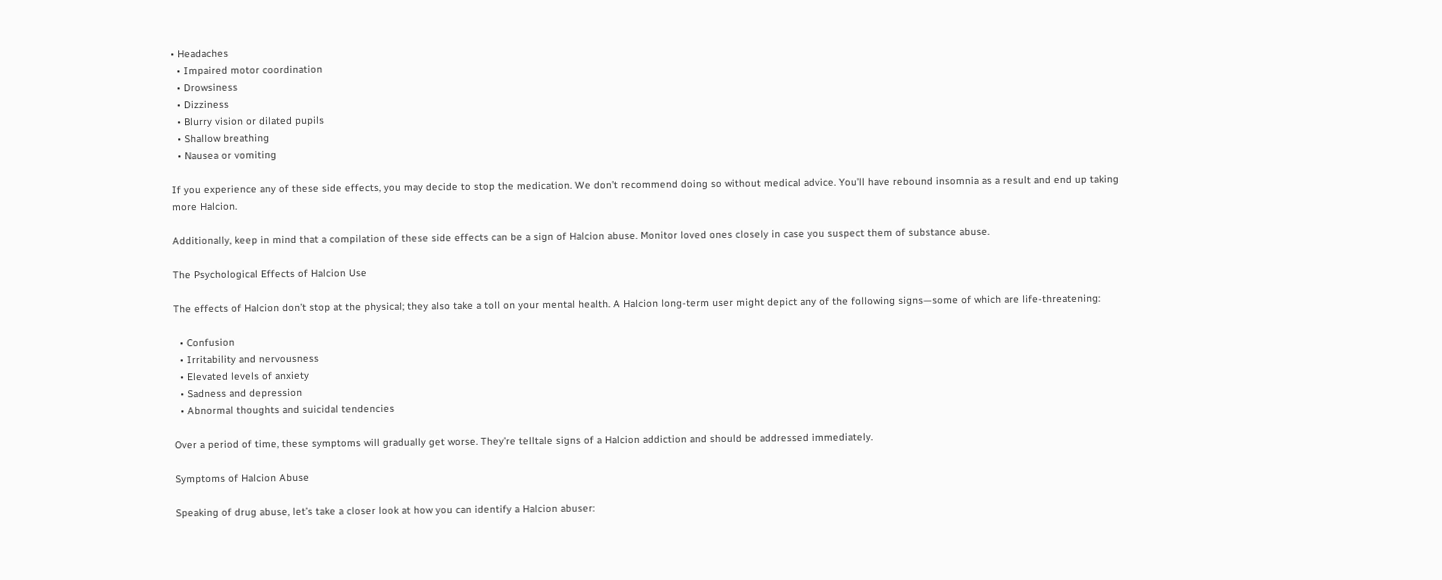• Headaches
  • Impaired motor coordination
  • Drowsiness
  • Dizziness
  • Blurry vision or dilated pupils
  • Shallow breathing
  • Nausea or vomiting

If you experience any of these side effects, you may decide to stop the medication. We don’t recommend doing so without medical advice. You’ll have rebound insomnia as a result and end up taking more Halcion.

Additionally, keep in mind that a compilation of these side effects can be a sign of Halcion abuse. Monitor loved ones closely in case you suspect them of substance abuse.

The Psychological Effects of Halcion Use

The effects of Halcion don’t stop at the physical; they also take a toll on your mental health. A Halcion long-term user might depict any of the following signs—some of which are life-threatening:

  • Confusion
  • Irritability and nervousness
  • Elevated levels of anxiety
  • Sadness and depression
  • Abnormal thoughts and suicidal tendencies

Over a period of time, these symptoms will gradually get worse. They’re telltale signs of a Halcion addiction and should be addressed immediately.

Symptoms of Halcion Abuse

Speaking of drug abuse, let’s take a closer look at how you can identify a Halcion abuser: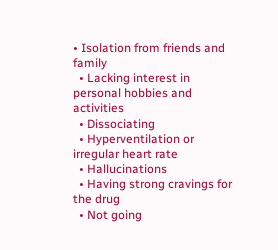• Isolation from friends and family
  • Lacking interest in personal hobbies and activities
  • Dissociating
  • Hyperventilation or irregular heart rate
  • Hallucinations
  • Having strong cravings for the drug
  • Not going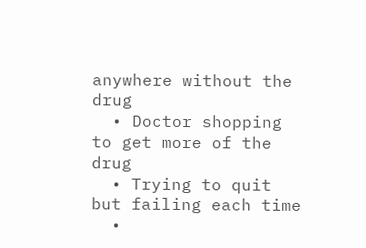anywhere without the drug
  • Doctor shopping to get more of the drug
  • Trying to quit but failing each time
  •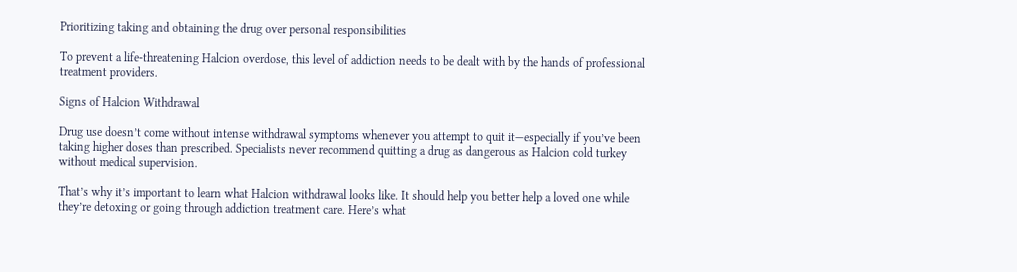Prioritizing taking and obtaining the drug over personal responsibilities

To prevent a life-threatening Halcion overdose, this level of addiction needs to be dealt with by the hands of professional treatment providers.

Signs of Halcion Withdrawal

Drug use doesn’t come without intense withdrawal symptoms whenever you attempt to quit it—especially if you’ve been taking higher doses than prescribed. Specialists never recommend quitting a drug as dangerous as Halcion cold turkey without medical supervision.

That’s why it’s important to learn what Halcion withdrawal looks like. It should help you better help a loved one while they’re detoxing or going through addiction treatment care. Here’s what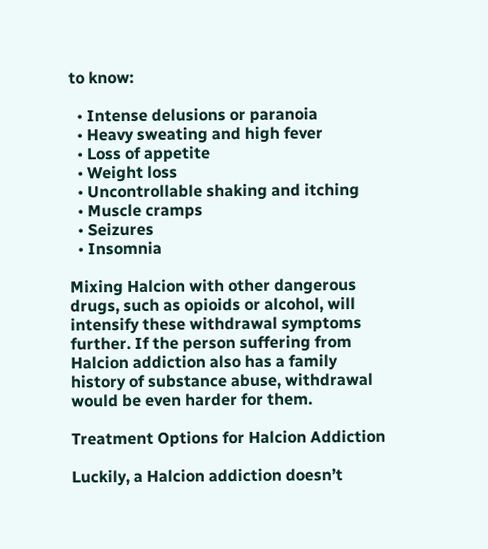to know:

  • Intense delusions or paranoia
  • Heavy sweating and high fever
  • Loss of appetite
  • Weight loss
  • Uncontrollable shaking and itching
  • Muscle cramps
  • Seizures
  • Insomnia

Mixing Halcion with other dangerous drugs, such as opioids or alcohol, will intensify these withdrawal symptoms further. If the person suffering from Halcion addiction also has a family history of substance abuse, withdrawal would be even harder for them.

Treatment Options for Halcion Addiction

Luckily, a Halcion addiction doesn’t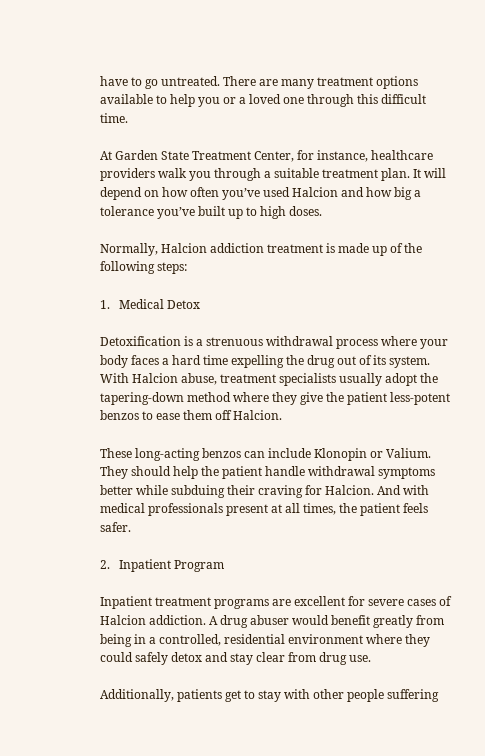have to go untreated. There are many treatment options available to help you or a loved one through this difficult time.

At Garden State Treatment Center, for instance, healthcare providers walk you through a suitable treatment plan. It will depend on how often you’ve used Halcion and how big a tolerance you’ve built up to high doses.

Normally, Halcion addiction treatment is made up of the following steps:

1.   Medical Detox

Detoxification is a strenuous withdrawal process where your body faces a hard time expelling the drug out of its system. With Halcion abuse, treatment specialists usually adopt the tapering-down method where they give the patient less-potent benzos to ease them off Halcion.

These long-acting benzos can include Klonopin or Valium. They should help the patient handle withdrawal symptoms better while subduing their craving for Halcion. And with medical professionals present at all times, the patient feels safer.

2.   Inpatient Program

Inpatient treatment programs are excellent for severe cases of Halcion addiction. A drug abuser would benefit greatly from being in a controlled, residential environment where they could safely detox and stay clear from drug use.

Additionally, patients get to stay with other people suffering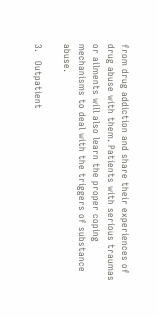from drug addiction and share their experiences of drug abuse with them. Patients with serious traumas or ailments will also learn the proper coping mechanisms to deal with the triggers of substance abuse.

3.   Outpatient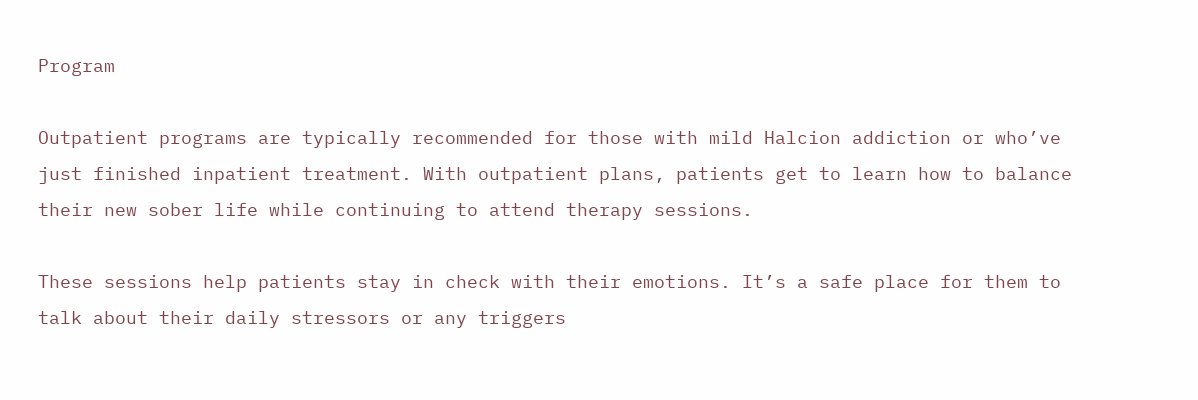Program

Outpatient programs are typically recommended for those with mild Halcion addiction or who’ve just finished inpatient treatment. With outpatient plans, patients get to learn how to balance their new sober life while continuing to attend therapy sessions.

These sessions help patients stay in check with their emotions. It’s a safe place for them to talk about their daily stressors or any triggers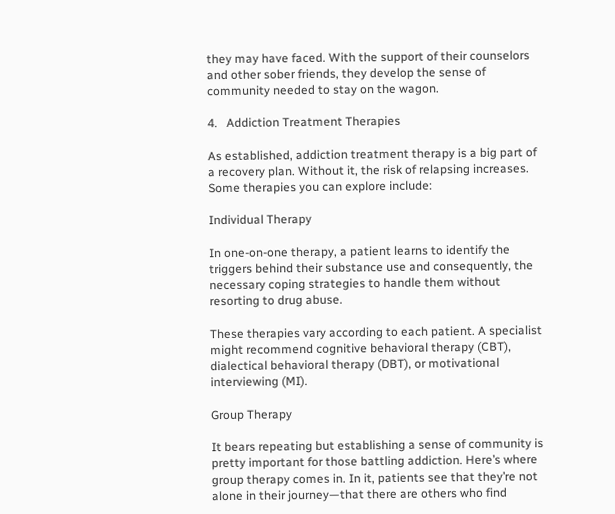they may have faced. With the support of their counselors and other sober friends, they develop the sense of community needed to stay on the wagon.

4.   Addiction Treatment Therapies

As established, addiction treatment therapy is a big part of a recovery plan. Without it, the risk of relapsing increases. Some therapies you can explore include:

Individual Therapy

In one-on-one therapy, a patient learns to identify the triggers behind their substance use and consequently, the necessary coping strategies to handle them without resorting to drug abuse.

These therapies vary according to each patient. A specialist might recommend cognitive behavioral therapy (CBT), dialectical behavioral therapy (DBT), or motivational interviewing (MI).

Group Therapy

It bears repeating but establishing a sense of community is pretty important for those battling addiction. Here’s where group therapy comes in. In it, patients see that they’re not alone in their journey—that there are others who find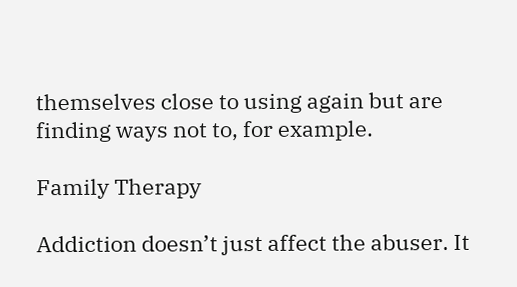themselves close to using again but are finding ways not to, for example.

Family Therapy

Addiction doesn’t just affect the abuser. It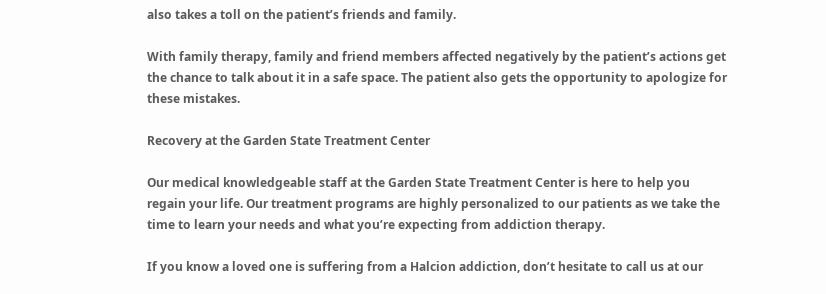also takes a toll on the patient’s friends and family.

With family therapy, family and friend members affected negatively by the patient’s actions get the chance to talk about it in a safe space. The patient also gets the opportunity to apologize for these mistakes.

Recovery at the Garden State Treatment Center

Our medical knowledgeable staff at the Garden State Treatment Center is here to help you regain your life. Our treatment programs are highly personalized to our patients as we take the time to learn your needs and what you’re expecting from addiction therapy.

If you know a loved one is suffering from a Halcion addiction, don’t hesitate to call us at our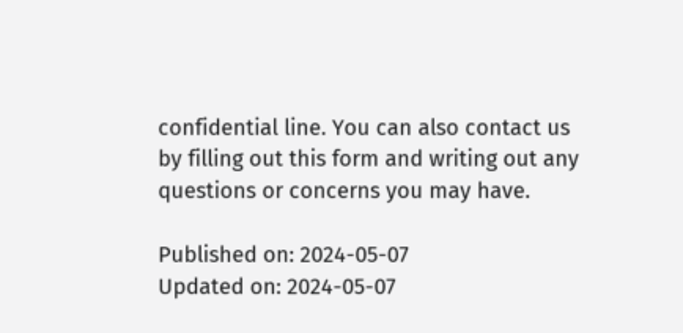confidential line. You can also contact us by filling out this form and writing out any questions or concerns you may have.

Published on: 2024-05-07
Updated on: 2024-05-07